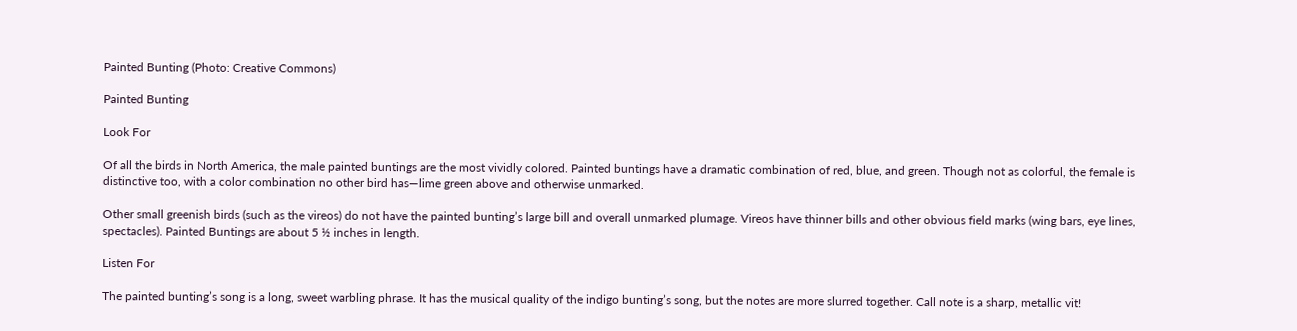Painted Bunting (Photo: Creative Commons)

Painted Bunting

Look For

Of all the birds in North America, the male painted buntings are the most vividly colored. Painted buntings have a dramatic combination of red, blue, and green. Though not as colorful, the female is distinctive too, with a color combination no other bird has—lime green above and otherwise unmarked.

Other small greenish birds (such as the vireos) do not have the painted bunting’s large bill and overall unmarked plumage. Vireos have thinner bills and other obvious field marks (wing bars, eye lines, spectacles). Painted Buntings are about 5 ½ inches in length.

Listen For

The painted bunting’s song is a long, sweet warbling phrase. It has the musical quality of the indigo bunting’s song, but the notes are more slurred together. Call note is a sharp, metallic vit!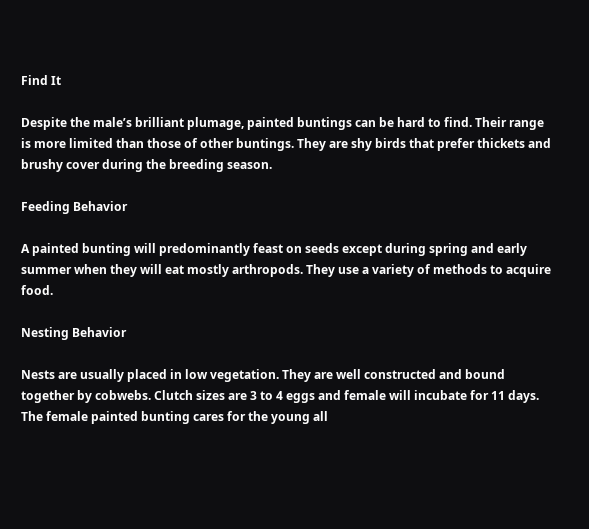Find It

Despite the male’s brilliant plumage, painted buntings can be hard to find. Their range is more limited than those of other buntings. They are shy birds that prefer thickets and brushy cover during the breeding season.

Feeding Behavior

A painted bunting will predominantly feast on seeds except during spring and early summer when they will eat mostly arthropods. They use a variety of methods to acquire food.

Nesting Behavior

Nests are usually placed in low vegetation. They are well constructed and bound together by cobwebs. Clutch sizes are 3 to 4 eggs and female will incubate for 11 days. The female painted bunting cares for the young all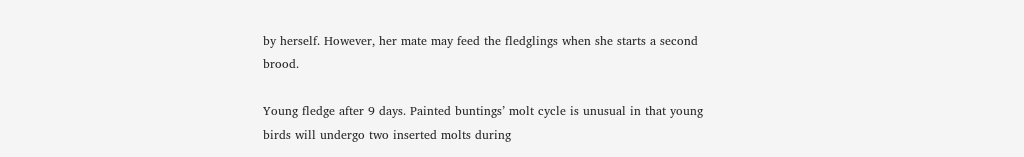by herself. However, her mate may feed the fledglings when she starts a second brood.

Young fledge after 9 days. Painted buntings’ molt cycle is unusual in that young birds will undergo two inserted molts during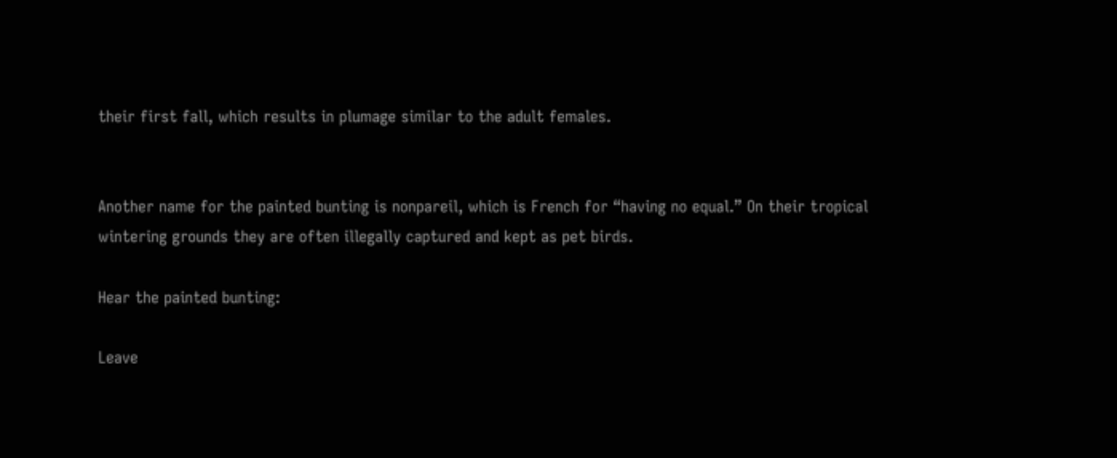their first fall, which results in plumage similar to the adult females.


Another name for the painted bunting is nonpareil, which is French for “having no equal.” On their tropical wintering grounds they are often illegally captured and kept as pet birds.

Hear the painted bunting:

Leave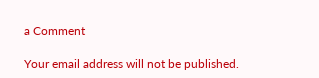a Comment

Your email address will not be published.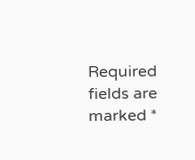Required fields are marked *